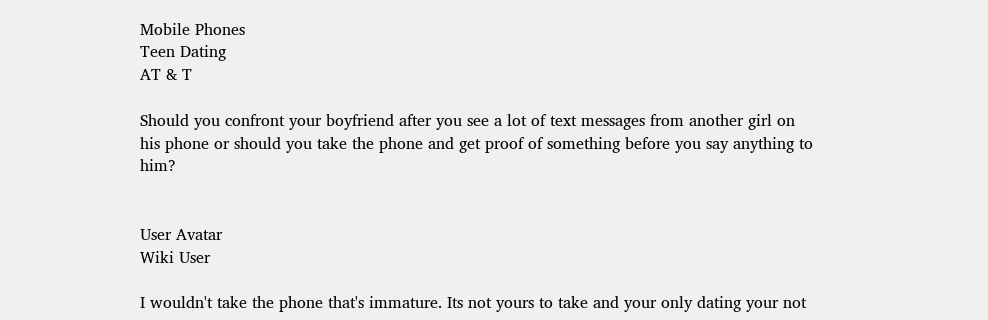Mobile Phones
Teen Dating
AT & T

Should you confront your boyfriend after you see a lot of text messages from another girl on his phone or should you take the phone and get proof of something before you say anything to him?


User Avatar
Wiki User

I wouldn't take the phone that's immature. Its not yours to take and your only dating your not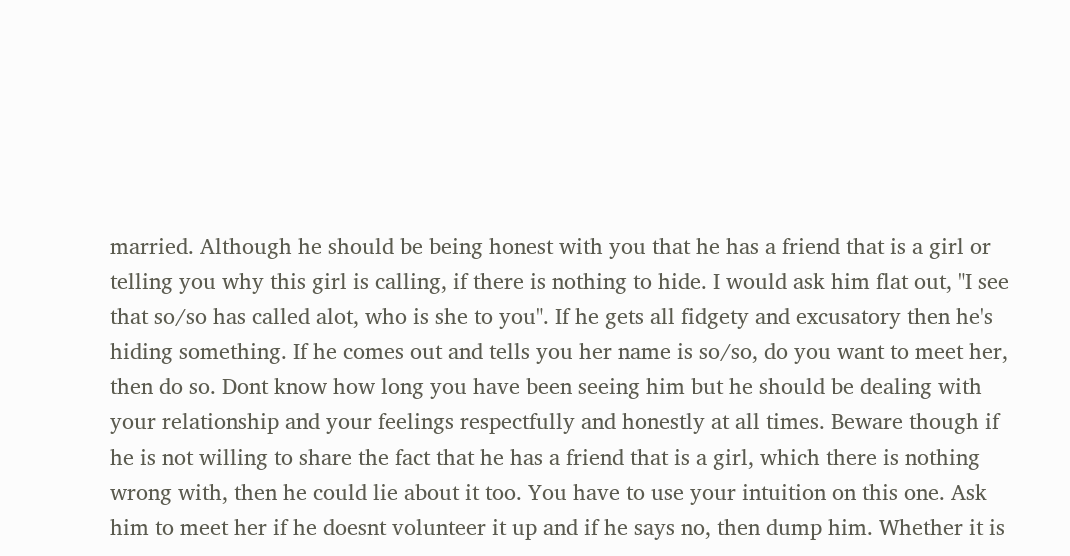married. Although he should be being honest with you that he has a friend that is a girl or telling you why this girl is calling, if there is nothing to hide. I would ask him flat out, "I see that so/so has called alot, who is she to you". If he gets all fidgety and excusatory then he's hiding something. If he comes out and tells you her name is so/so, do you want to meet her, then do so. Dont know how long you have been seeing him but he should be dealing with your relationship and your feelings respectfully and honestly at all times. Beware though if he is not willing to share the fact that he has a friend that is a girl, which there is nothing wrong with, then he could lie about it too. You have to use your intuition on this one. Ask him to meet her if he doesnt volunteer it up and if he says no, then dump him. Whether it is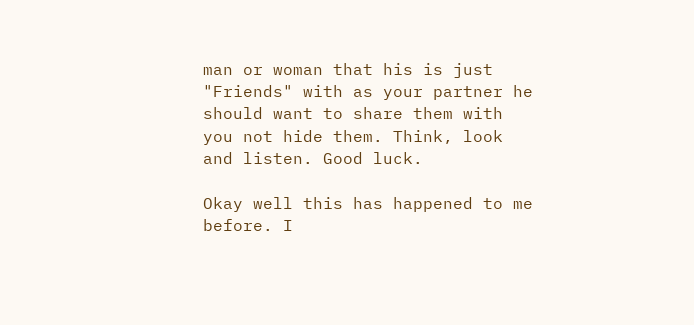man or woman that his is just "Friends" with as your partner he should want to share them with you not hide them. Think, look and listen. Good luck.

Okay well this has happened to me before. I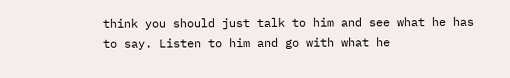think you should just talk to him and see what he has to say. Listen to him and go with what he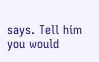says. Tell him you would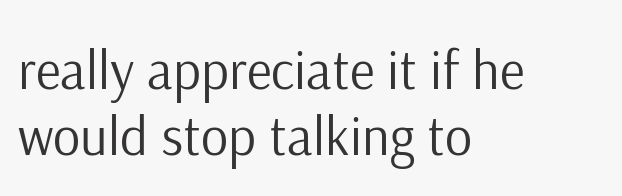really appreciate it if he would stop talking to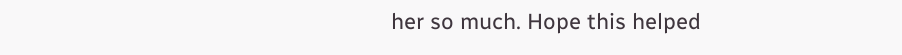her so much. Hope this helped